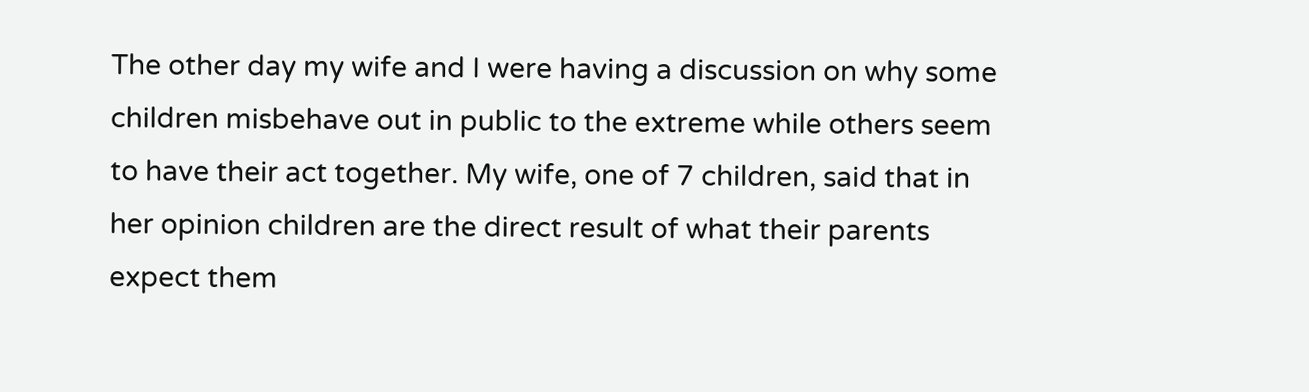The other day my wife and I were having a discussion on why some children misbehave out in public to the extreme while others seem to have their act together. My wife, one of 7 children, said that in her opinion children are the direct result of what their parents expect them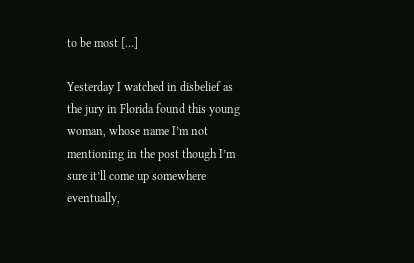to be most […]

Yesterday I watched in disbelief as the jury in Florida found this young woman, whose name I’m not mentioning in the post though I’m sure it’ll come up somewhere eventually,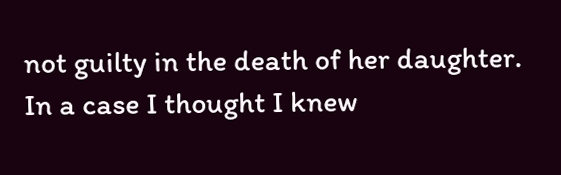not guilty in the death of her daughter. In a case I thought I knew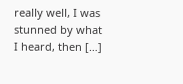really well, I was stunned by what I heard, then […]